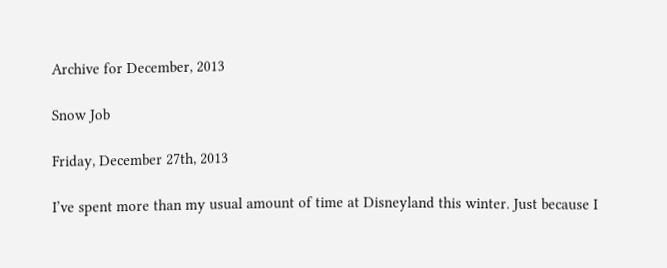Archive for December, 2013

Snow Job

Friday, December 27th, 2013

I’ve spent more than my usual amount of time at Disneyland this winter. Just because I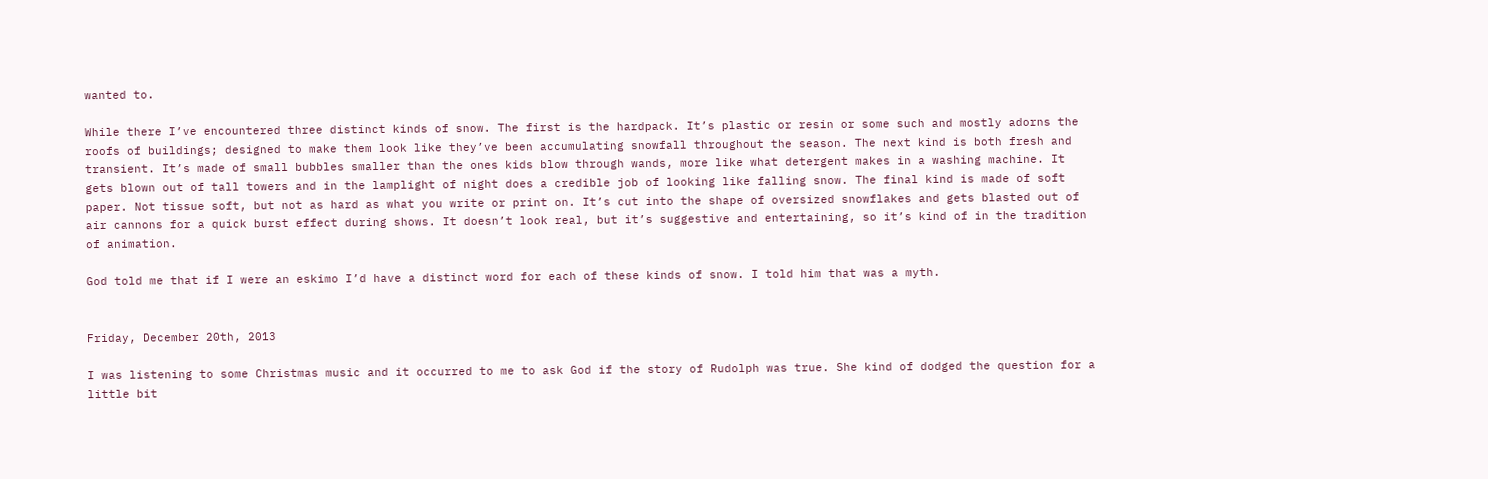wanted to.

While there I’ve encountered three distinct kinds of snow. The first is the hardpack. It’s plastic or resin or some such and mostly adorns the roofs of buildings; designed to make them look like they’ve been accumulating snowfall throughout the season. The next kind is both fresh and transient. It’s made of small bubbles smaller than the ones kids blow through wands, more like what detergent makes in a washing machine. It gets blown out of tall towers and in the lamplight of night does a credible job of looking like falling snow. The final kind is made of soft paper. Not tissue soft, but not as hard as what you write or print on. It’s cut into the shape of oversized snowflakes and gets blasted out of air cannons for a quick burst effect during shows. It doesn’t look real, but it’s suggestive and entertaining, so it’s kind of in the tradition of animation.

God told me that if I were an eskimo I’d have a distinct word for each of these kinds of snow. I told him that was a myth.


Friday, December 20th, 2013

I was listening to some Christmas music and it occurred to me to ask God if the story of Rudolph was true. She kind of dodged the question for a little bit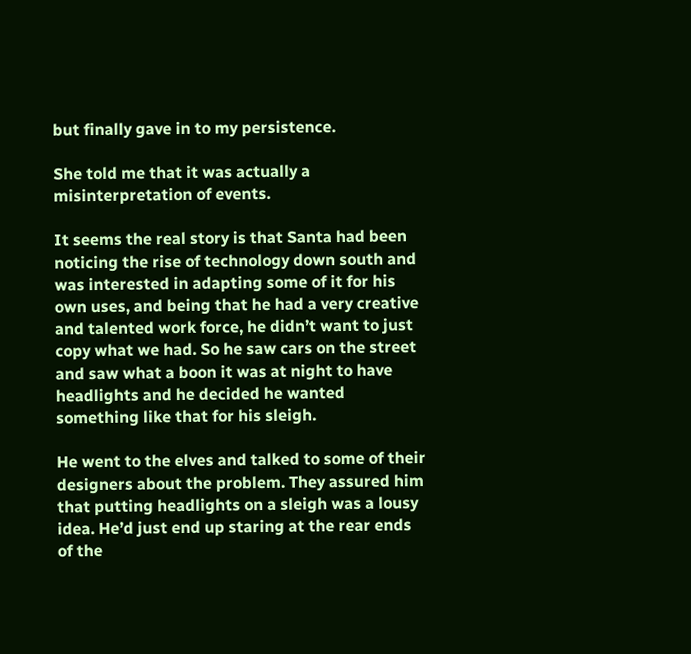but finally gave in to my persistence.

She told me that it was actually a misinterpretation of events.

It seems the real story is that Santa had been noticing the rise of technology down south and was interested in adapting some of it for his own uses, and being that he had a very creative and talented work force, he didn’t want to just copy what we had. So he saw cars on the street and saw what a boon it was at night to have headlights and he decided he wanted something like that for his sleigh.

He went to the elves and talked to some of their designers about the problem. They assured him that putting headlights on a sleigh was a lousy idea. He’d just end up staring at the rear ends of the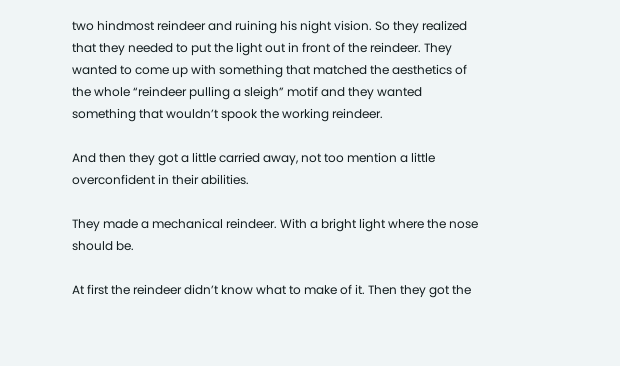two hindmost reindeer and ruining his night vision. So they realized that they needed to put the light out in front of the reindeer. They wanted to come up with something that matched the aesthetics of the whole “reindeer pulling a sleigh” motif and they wanted something that wouldn’t spook the working reindeer.

And then they got a little carried away, not too mention a little overconfident in their abilities.

They made a mechanical reindeer. With a bright light where the nose should be.

At first the reindeer didn’t know what to make of it. Then they got the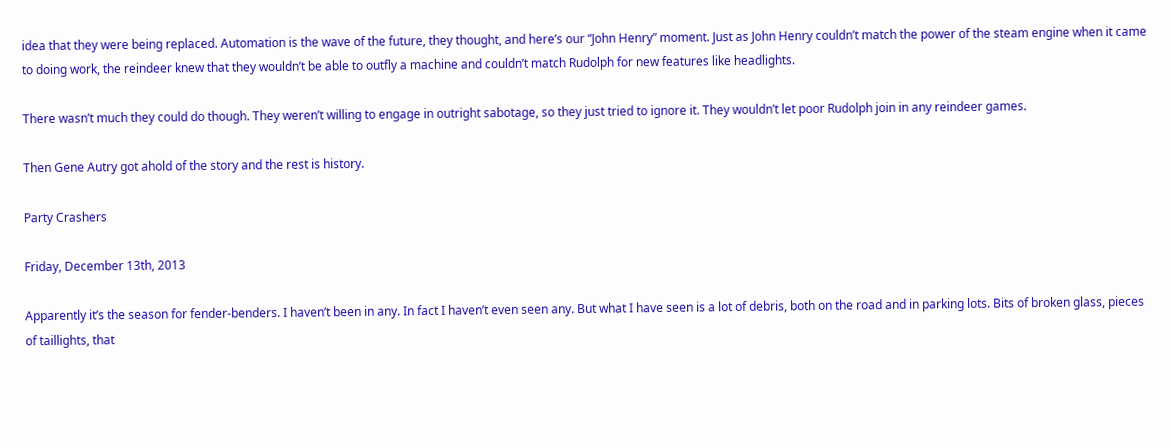idea that they were being replaced. Automation is the wave of the future, they thought, and here’s our “John Henry” moment. Just as John Henry couldn’t match the power of the steam engine when it came to doing work, the reindeer knew that they wouldn’t be able to outfly a machine and couldn’t match Rudolph for new features like headlights.

There wasn’t much they could do though. They weren’t willing to engage in outright sabotage, so they just tried to ignore it. They wouldn’t let poor Rudolph join in any reindeer games.

Then Gene Autry got ahold of the story and the rest is history.

Party Crashers

Friday, December 13th, 2013

Apparently it’s the season for fender-benders. I haven’t been in any. In fact I haven’t even seen any. But what I have seen is a lot of debris, both on the road and in parking lots. Bits of broken glass, pieces of taillights, that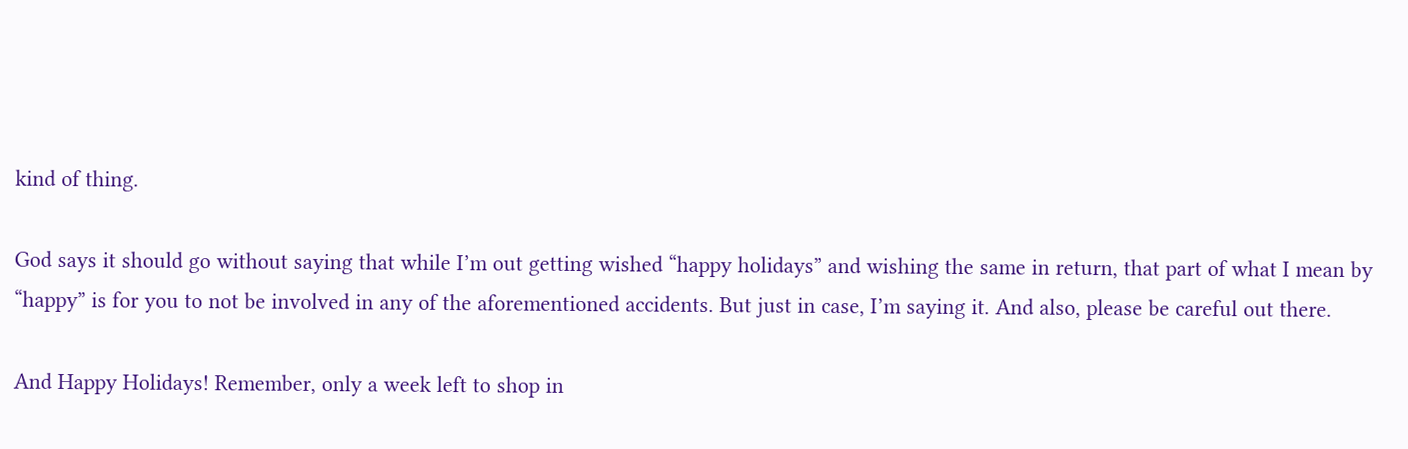kind of thing.

God says it should go without saying that while I’m out getting wished “happy holidays” and wishing the same in return, that part of what I mean by “happy” is for you to not be involved in any of the aforementioned accidents. But just in case, I’m saying it. And also, please be careful out there.

And Happy Holidays! Remember, only a week left to shop in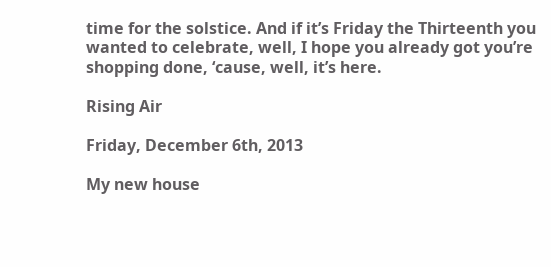time for the solstice. And if it’s Friday the Thirteenth you wanted to celebrate, well, I hope you already got you’re shopping done, ‘cause, well, it’s here.

Rising Air

Friday, December 6th, 2013

My new house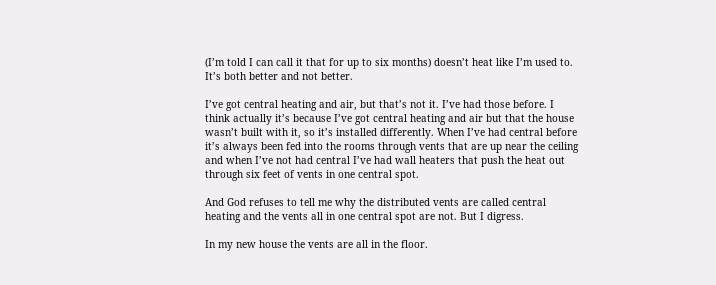(I’m told I can call it that for up to six months) doesn’t heat like I’m used to. It’s both better and not better.

I’ve got central heating and air, but that’s not it. I’ve had those before. I think actually it’s because I’ve got central heating and air but that the house wasn’t built with it, so it’s installed differently. When I’ve had central before it’s always been fed into the rooms through vents that are up near the ceiling and when I’ve not had central I’ve had wall heaters that push the heat out through six feet of vents in one central spot.

And God refuses to tell me why the distributed vents are called central heating and the vents all in one central spot are not. But I digress.

In my new house the vents are all in the floor.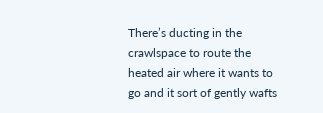There’s ducting in the crawlspace to route the heated air where it wants to go and it sort of gently wafts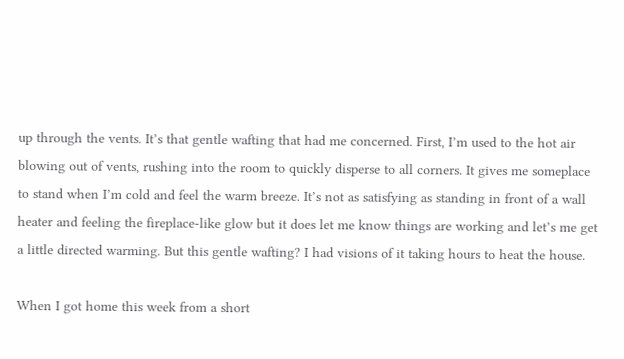up through the vents. It’s that gentle wafting that had me concerned. First, I’m used to the hot air blowing out of vents, rushing into the room to quickly disperse to all corners. It gives me someplace to stand when I’m cold and feel the warm breeze. It’s not as satisfying as standing in front of a wall heater and feeling the fireplace-like glow but it does let me know things are working and let’s me get a little directed warming. But this gentle wafting? I had visions of it taking hours to heat the house.

When I got home this week from a short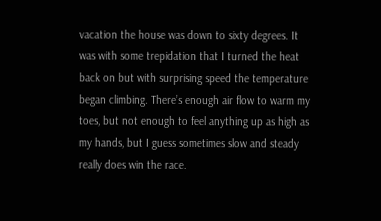vacation the house was down to sixty degrees. It was with some trepidation that I turned the heat back on but with surprising speed the temperature began climbing. There’s enough air flow to warm my toes, but not enough to feel anything up as high as my hands, but I guess sometimes slow and steady really does win the race.